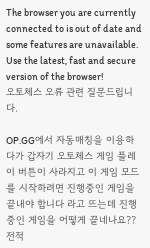The browser you are currently connected to is out of date and some features are unavailable.
Use the latest, fast and secure version of the browser!
오토체스 오류 관련 질문드립니다.

OP.GG에서 자동매칭을 이용하다가 갑자기 오토체스 게임 플레이 버튼이 사라지고 이 게임 모드를 시작하려면 진행중인 게임을 끝내야 합니다 라고 뜨는데 진행중인 게임을 어떻게 끝네나요??
전적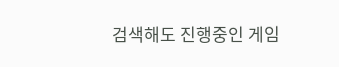검색해도 진행중인 게임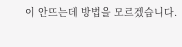이 안뜨는데 방법을 모르겠습니다.